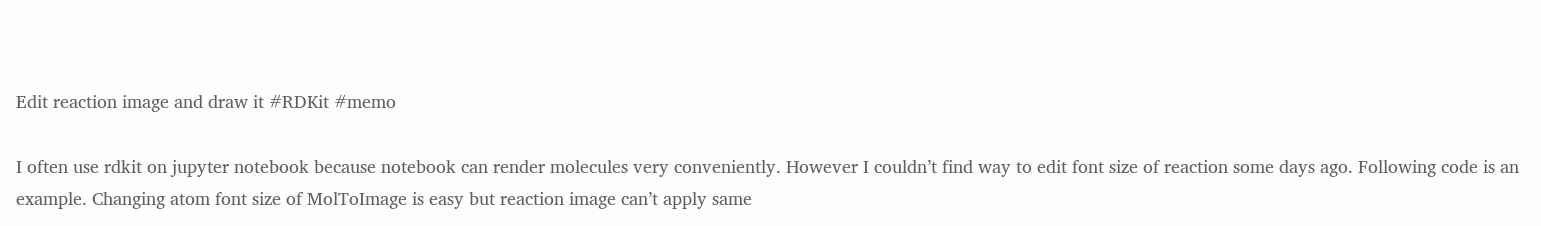Edit reaction image and draw it #RDKit #memo

I often use rdkit on jupyter notebook because notebook can render molecules very conveniently. However I couldn’t find way to edit font size of reaction some days ago. Following code is an example. Changing atom font size of MolToImage is easy but reaction image can’t apply same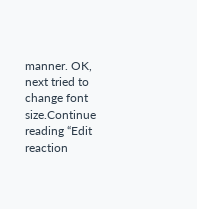manner. OK, next tried to change font size.Continue reading “Edit reaction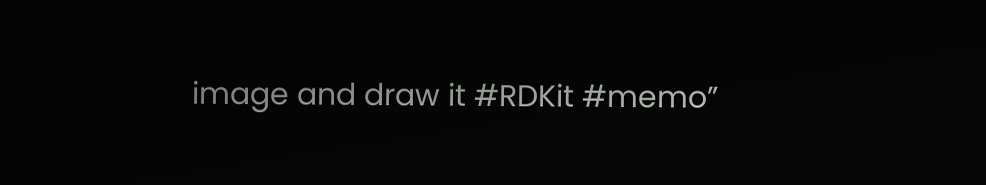image and draw it #RDKit #memo”